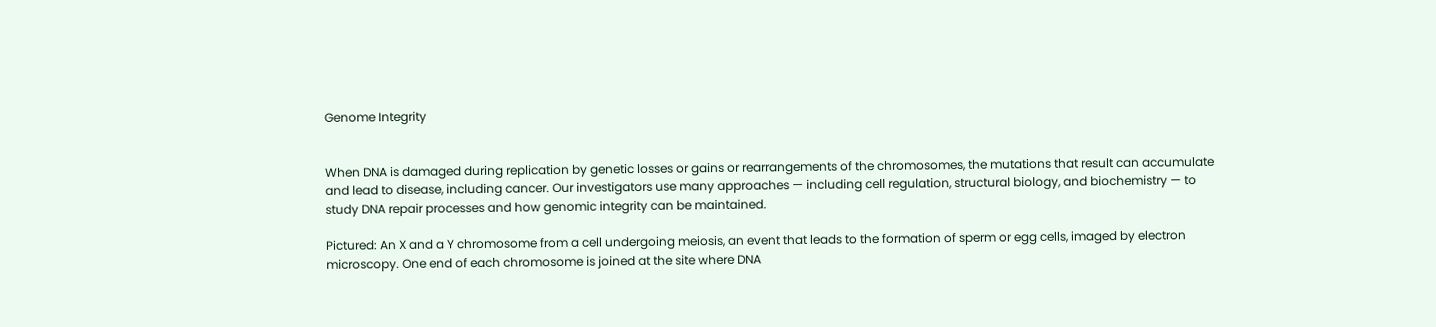Genome Integrity


When DNA is damaged during replication by genetic losses or gains or rearrangements of the chromosomes, the mutations that result can accumulate and lead to disease, including cancer. Our investigators use many approaches — including cell regulation, structural biology, and biochemistry — to study DNA repair processes and how genomic integrity can be maintained.

Pictured: An X and a Y chromosome from a cell undergoing meiosis, an event that leads to the formation of sperm or egg cells, imaged by electron microscopy. One end of each chromosome is joined at the site where DNA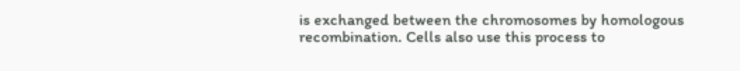is exchanged between the chromosomes by homologous recombination. Cells also use this process to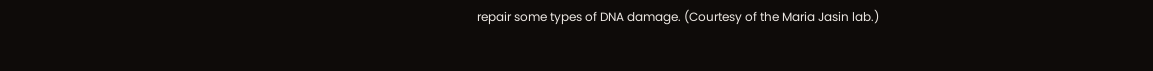repair some types of DNA damage. (Courtesy of the Maria Jasin lab.)